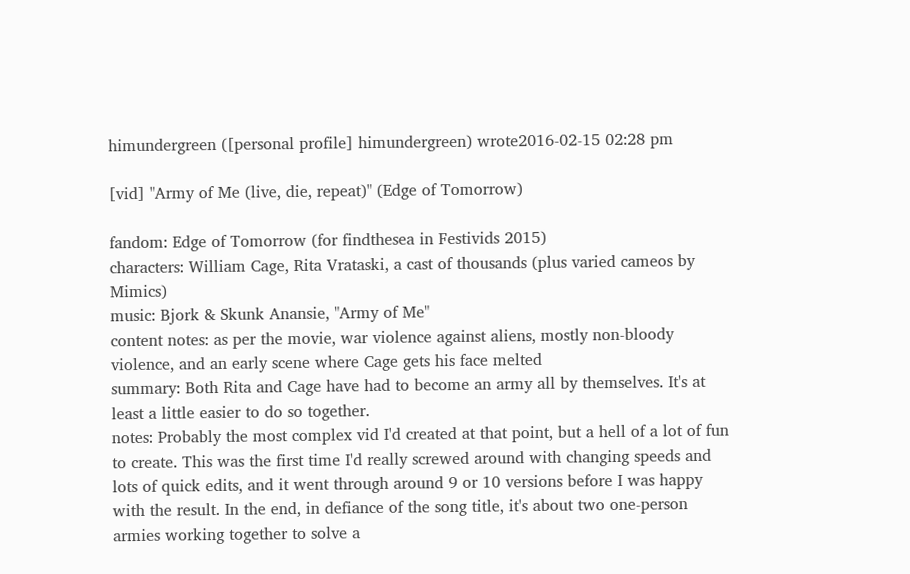himundergreen ([personal profile] himundergreen) wrote2016-02-15 02:28 pm

[vid] "Army of Me (live, die, repeat)" (Edge of Tomorrow)

fandom: Edge of Tomorrow (for findthesea in Festivids 2015)
characters: William Cage, Rita Vrataski, a cast of thousands (plus varied cameos by Mimics)
music: Bjork & Skunk Anansie, "Army of Me"
content notes: as per the movie, war violence against aliens, mostly non-bloody violence, and an early scene where Cage gets his face melted
summary: Both Rita and Cage have had to become an army all by themselves. It's at least a little easier to do so together.
notes: Probably the most complex vid I'd created at that point, but a hell of a lot of fun to create. This was the first time I'd really screwed around with changing speeds and lots of quick edits, and it went through around 9 or 10 versions before I was happy with the result. In the end, in defiance of the song title, it's about two one-person armies working together to solve a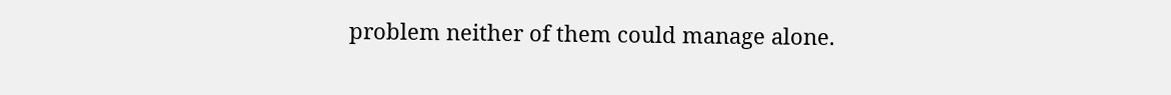problem neither of them could manage alone.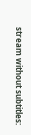stream without subtitles: